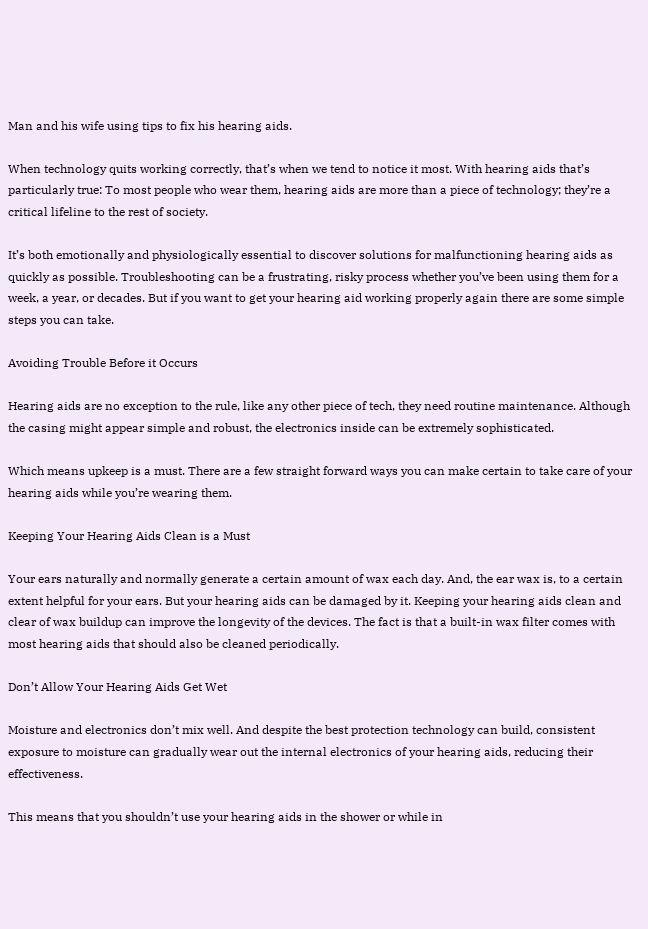Man and his wife using tips to fix his hearing aids.

When technology quits working correctly, that’s when we tend to notice it most. With hearing aids that’s particularly true: To most people who wear them, hearing aids are more than a piece of technology; they’re a critical lifeline to the rest of society.

It’s both emotionally and physiologically essential to discover solutions for malfunctioning hearing aids as quickly as possible. Troubleshooting can be a frustrating, risky process whether you’ve been using them for a week, a year, or decades. But if you want to get your hearing aid working properly again there are some simple steps you can take.

Avoiding Trouble Before it Occurs

Hearing aids are no exception to the rule, like any other piece of tech, they need routine maintenance. Although the casing might appear simple and robust, the electronics inside can be extremely sophisticated.

Which means upkeep is a must. There are a few straight forward ways you can make certain to take care of your hearing aids while you’re wearing them.

Keeping Your Hearing Aids Clean is a Must

Your ears naturally and normally generate a certain amount of wax each day. And, the ear wax is, to a certain extent helpful for your ears. But your hearing aids can be damaged by it. Keeping your hearing aids clean and clear of wax buildup can improve the longevity of the devices. The fact is that a built-in wax filter comes with most hearing aids that should also be cleaned periodically.

Don’t Allow Your Hearing Aids Get Wet

Moisture and electronics don’t mix well. And despite the best protection technology can build, consistent exposure to moisture can gradually wear out the internal electronics of your hearing aids, reducing their effectiveness.

This means that you shouldn’t use your hearing aids in the shower or while in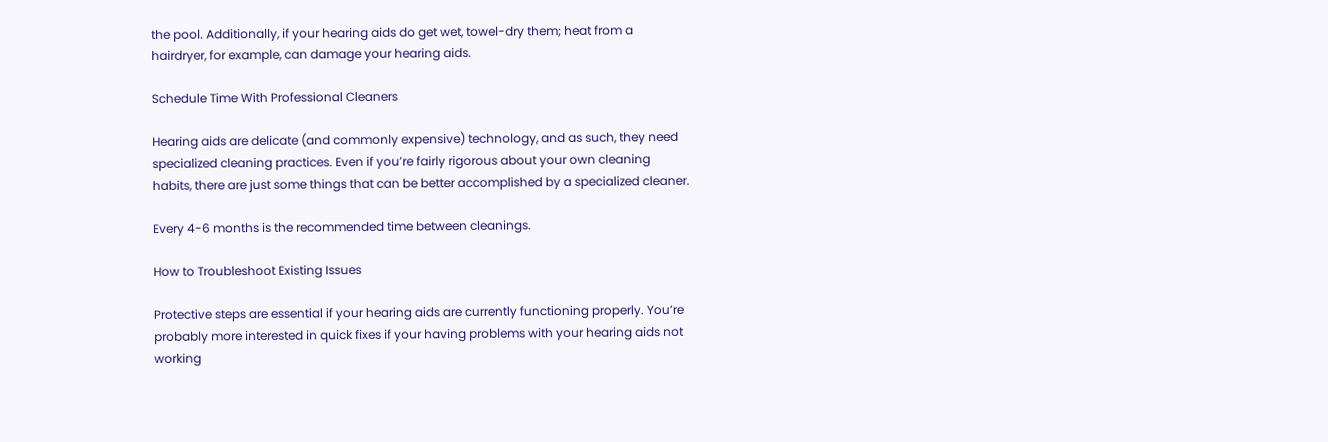the pool. Additionally, if your hearing aids do get wet, towel-dry them; heat from a hairdryer, for example, can damage your hearing aids.

Schedule Time With Professional Cleaners

Hearing aids are delicate (and commonly expensive) technology, and as such, they need specialized cleaning practices. Even if you’re fairly rigorous about your own cleaning habits, there are just some things that can be better accomplished by a specialized cleaner.

Every 4-6 months is the recommended time between cleanings.

How to Troubleshoot Existing Issues

Protective steps are essential if your hearing aids are currently functioning properly. You’re probably more interested in quick fixes if your having problems with your hearing aids not working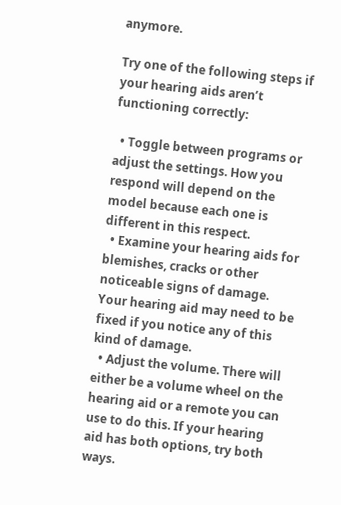anymore.

Try one of the following steps if your hearing aids aren’t functioning correctly:

  • Toggle between programs or adjust the settings. How you respond will depend on the model because each one is different in this respect.
  • Examine your hearing aids for blemishes, cracks or other noticeable signs of damage. Your hearing aid may need to be fixed if you notice any of this kind of damage.
  • Adjust the volume. There will either be a volume wheel on the hearing aid or a remote you can use to do this. If your hearing aid has both options, try both ways.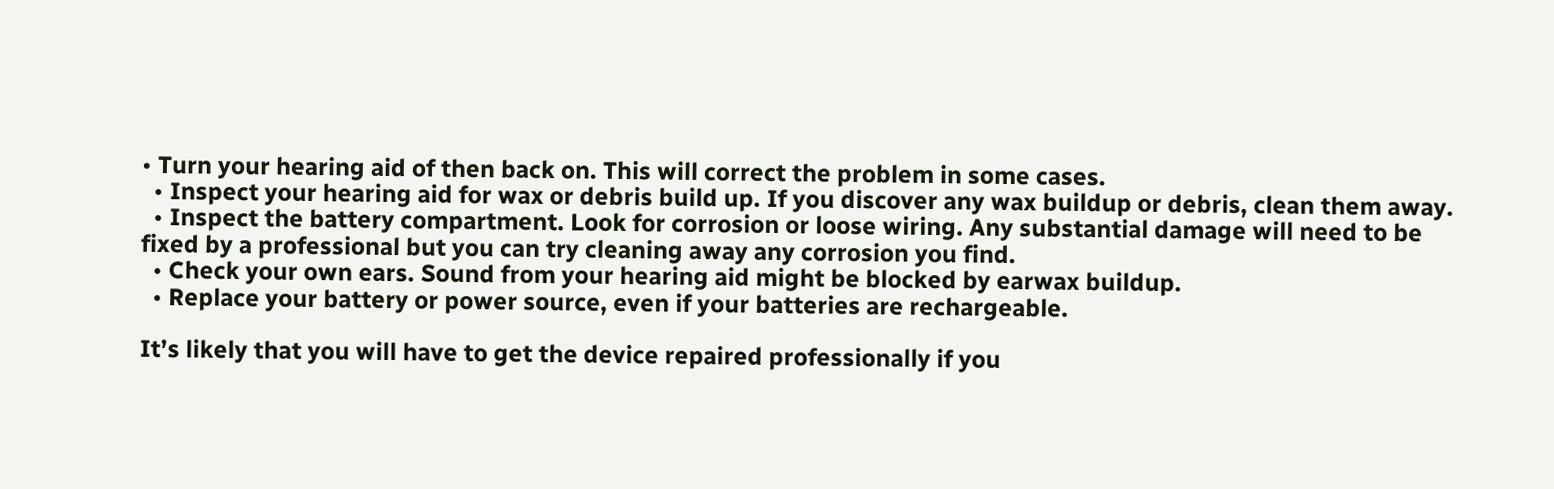• Turn your hearing aid of then back on. This will correct the problem in some cases.
  • Inspect your hearing aid for wax or debris build up. If you discover any wax buildup or debris, clean them away.
  • Inspect the battery compartment. Look for corrosion or loose wiring. Any substantial damage will need to be fixed by a professional but you can try cleaning away any corrosion you find.
  • Check your own ears. Sound from your hearing aid might be blocked by earwax buildup.
  • Replace your battery or power source, even if your batteries are rechargeable.

It’s likely that you will have to get the device repaired professionally if you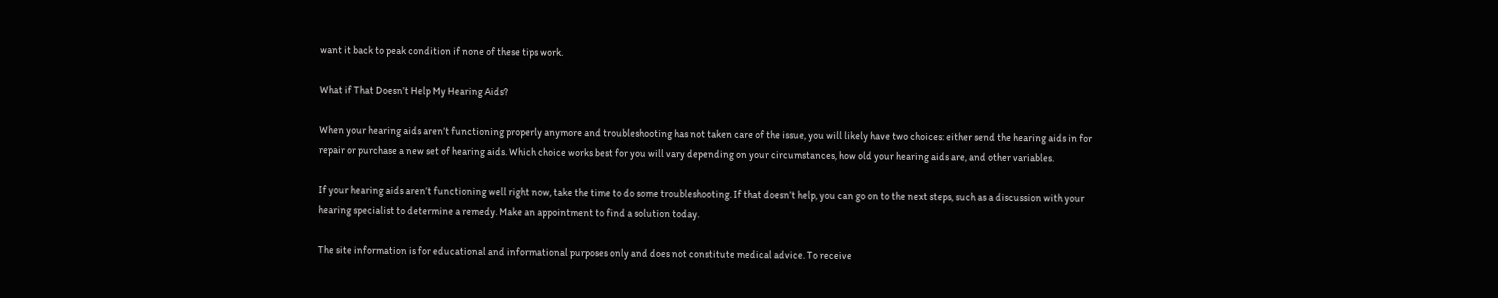want it back to peak condition if none of these tips work.

What if That Doesn’t Help My Hearing Aids?

When your hearing aids aren’t functioning properly anymore and troubleshooting has not taken care of the issue, you will likely have two choices: either send the hearing aids in for repair or purchase a new set of hearing aids. Which choice works best for you will vary depending on your circumstances, how old your hearing aids are, and other variables.

If your hearing aids aren’t functioning well right now, take the time to do some troubleshooting. If that doesn’t help, you can go on to the next steps, such as a discussion with your hearing specialist to determine a remedy. Make an appointment to find a solution today.

The site information is for educational and informational purposes only and does not constitute medical advice. To receive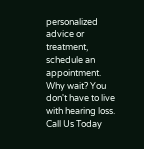personalized advice or treatment, schedule an appointment.
Why wait? You don't have to live with hearing loss. Call Us Today